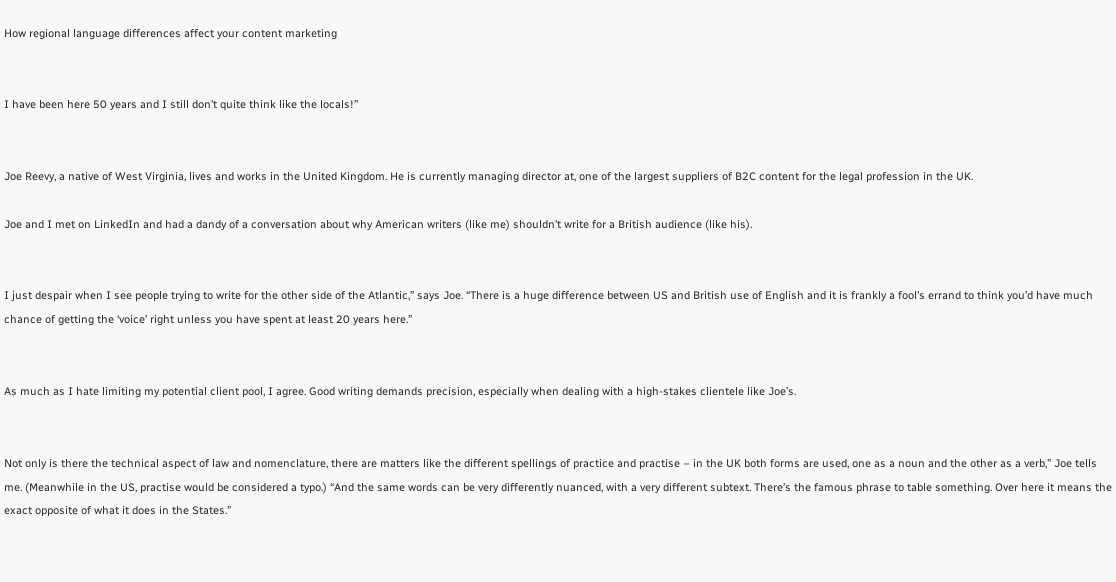How regional language differences affect your content marketing


I have been here 50 years and I still don’t quite think like the locals!”


Joe Reevy, a native of West Virginia, lives and works in the United Kingdom. He is currently managing director at, one of the largest suppliers of B2C content for the legal profession in the UK.

Joe and I met on LinkedIn and had a dandy of a conversation about why American writers (like me) shouldn’t write for a British audience (like his).


I just despair when I see people trying to write for the other side of the Atlantic,” says Joe. “There is a huge difference between US and British use of English and it is frankly a fool’s errand to think you’d have much chance of getting the ‘voice’ right unless you have spent at least 20 years here.”


As much as I hate limiting my potential client pool, I agree. Good writing demands precision, especially when dealing with a high-stakes clientele like Joe’s.


Not only is there the technical aspect of law and nomenclature, there are matters like the different spellings of practice and practise – in the UK both forms are used, one as a noun and the other as a verb,” Joe tells me. (Meanwhile in the US, practise would be considered a typo.) “And the same words can be very differently nuanced, with a very different subtext. There’s the famous phrase to table something. Over here it means the exact opposite of what it does in the States.”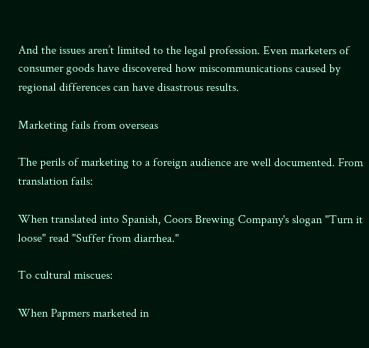And the issues aren’t limited to the legal profession. Even marketers of consumer goods have discovered how miscommunications caused by regional differences can have disastrous results.

Marketing fails from overseas

The perils of marketing to a foreign audience are well documented. From translation fails:

When translated into Spanish, Coors Brewing Company's slogan "Turn it loose" read "Suffer from diarrhea."

To cultural miscues:

When Papmers marketed in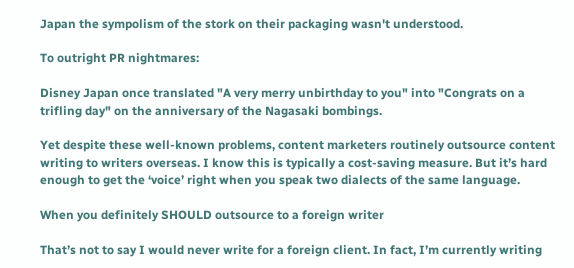Japan the sympolism of the stork on their packaging wasn't understood.

To outright PR nightmares:

Disney Japan once translated "A very merry unbirthday to you" into "Congrats on a trifling day" on the anniversary of the Nagasaki bombings.

Yet despite these well-known problems, content marketers routinely outsource content writing to writers overseas. I know this is typically a cost-saving measure. But it’s hard enough to get the ‘voice’ right when you speak two dialects of the same language.

When you definitely SHOULD outsource to a foreign writer

That’s not to say I would never write for a foreign client. In fact, I’m currently writing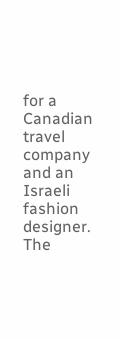for a Canadian travel company and an Israeli fashion designer. The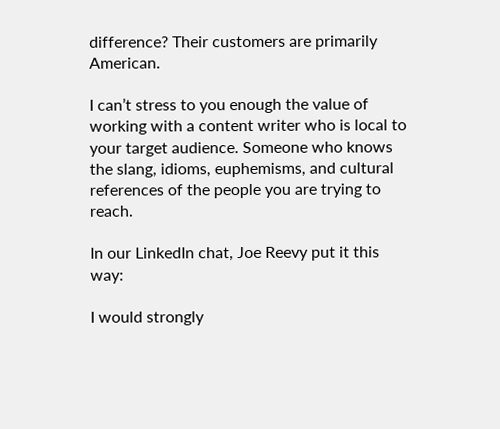difference? Their customers are primarily American.

I can’t stress to you enough the value of working with a content writer who is local to your target audience. Someone who knows the slang, idioms, euphemisms, and cultural references of the people you are trying to reach.

In our LinkedIn chat, Joe Reevy put it this way:

I would strongly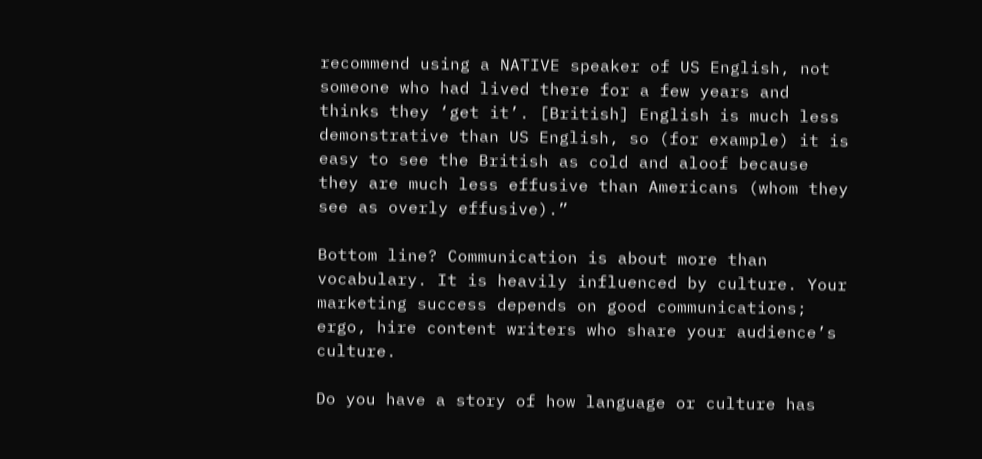recommend using a NATIVE speaker of US English, not someone who had lived there for a few years and thinks they ‘get it’. [British] English is much less demonstrative than US English, so (for example) it is easy to see the British as cold and aloof because they are much less effusive than Americans (whom they see as overly effusive).”

Bottom line? Communication is about more than vocabulary. It is heavily influenced by culture. Your marketing success depends on good communications; ergo, hire content writers who share your audience’s culture.

Do you have a story of how language or culture has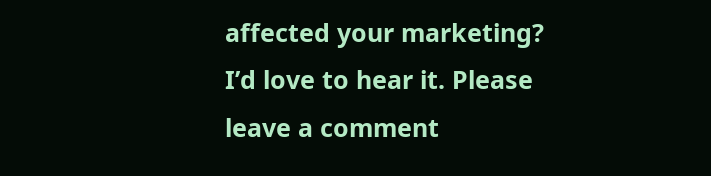affected your marketing? I’d love to hear it. Please leave a comment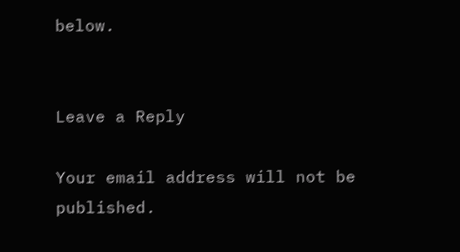below.


Leave a Reply

Your email address will not be published.